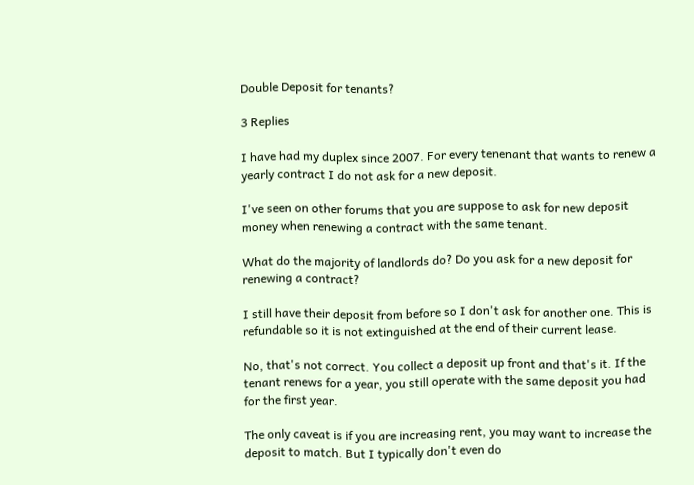Double Deposit for tenants?

3 Replies

I have had my duplex since 2007. For every tenenant that wants to renew a yearly contract I do not ask for a new deposit.

I've seen on other forums that you are suppose to ask for new deposit money when renewing a contract with the same tenant.

What do the majority of landlords do? Do you ask for a new deposit for renewing a contract?

I still have their deposit from before so I don't ask for another one. This is refundable so it is not extinguished at the end of their current lease.

No, that's not correct. You collect a deposit up front and that's it. If the tenant renews for a year, you still operate with the same deposit you had for the first year.

The only caveat is if you are increasing rent, you may want to increase the deposit to match. But I typically don't even do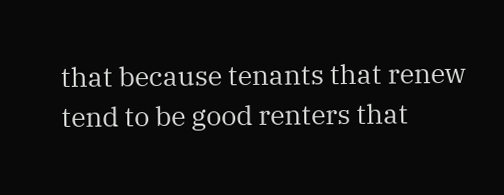that because tenants that renew tend to be good renters that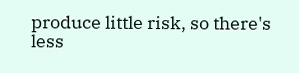produce little risk, so there's less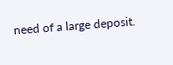need of a large deposit.